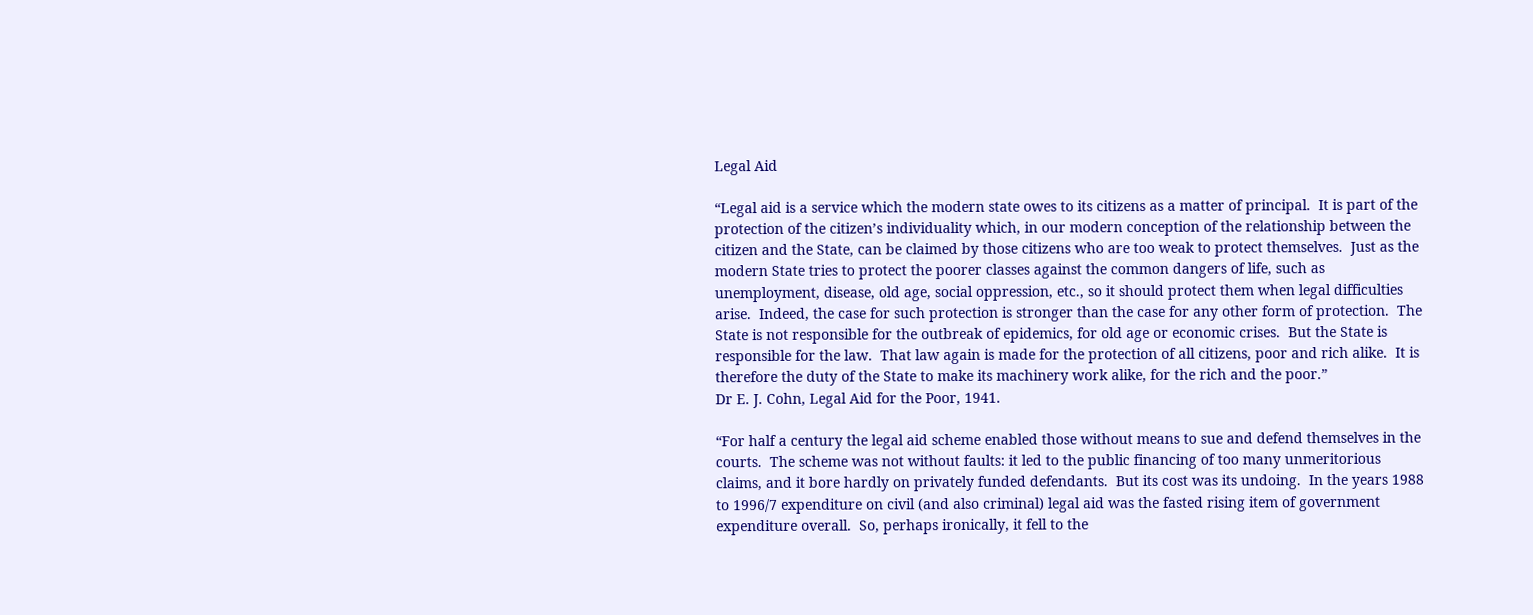Legal Aid

“Legal aid is a service which the modern state owes to its citizens as a matter of principal.  It is part of the protection of the citizen’s individuality which, in our modern conception of the relationship between the citizen and the State, can be claimed by those citizens who are too weak to protect themselves.  Just as the modern State tries to protect the poorer classes against the common dangers of life, such as unemployment, disease, old age, social oppression, etc., so it should protect them when legal difficulties arise.  Indeed, the case for such protection is stronger than the case for any other form of protection.  The State is not responsible for the outbreak of epidemics, for old age or economic crises.  But the State is responsible for the law.  That law again is made for the protection of all citizens, poor and rich alike.  It is therefore the duty of the State to make its machinery work alike, for the rich and the poor.”
Dr E. J. Cohn, Legal Aid for the Poor, 1941.

“For half a century the legal aid scheme enabled those without means to sue and defend themselves in the courts.  The scheme was not without faults: it led to the public financing of too many unmeritorious claims, and it bore hardly on privately funded defendants.  But its cost was its undoing.  In the years 1988 to 1996/7 expenditure on civil (and also criminal) legal aid was the fasted rising item of government expenditure overall.  So, perhaps ironically, it fell to the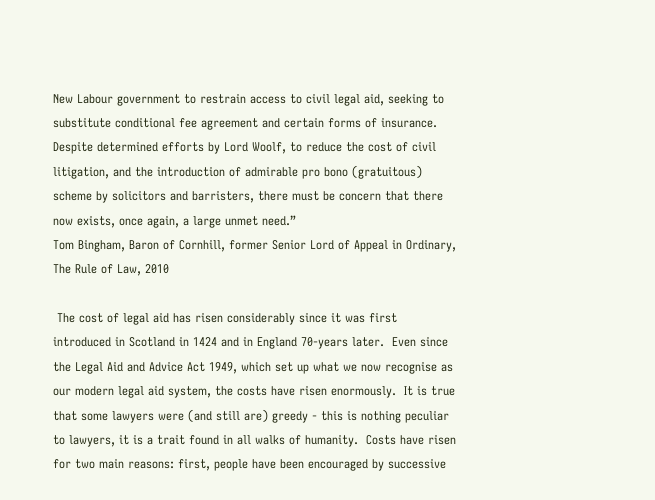New Labour government to restrain access to civil legal aid, seeking to substitute conditional fee agreement and certain forms of insurance.  Despite determined efforts by Lord Woolf, to reduce the cost of civil litigation, and the introduction of admirable pro bono (gratuitous) scheme by solicitors and barristers, there must be concern that there now exists, once again, a large unmet need.”
Tom Bingham, Baron of Cornhill, former Senior Lord of Appeal in Ordinary, The Rule of Law, 2010

 The cost of legal aid has risen considerably since it was first introduced in Scotland in 1424 and in England 70-years later.  Even since the Legal Aid and Advice Act 1949, which set up what we now recognise as our modern legal aid system, the costs have risen enormously.  It is true that some lawyers were (and still are) greedy - this is nothing peculiar to lawyers, it is a trait found in all walks of humanity.  Costs have risen for two main reasons: first, people have been encouraged by successive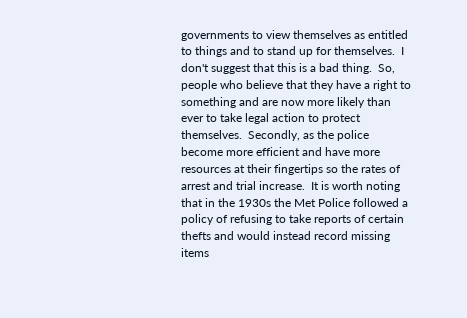governments to view themselves as entitled to things and to stand up for themselves.  I don't suggest that this is a bad thing.  So, people who believe that they have a right to something and are now more likely than ever to take legal action to protect themselves.  Secondly, as the police become more efficient and have more resources at their fingertips so the rates of arrest and trial increase.  It is worth noting that in the 1930s the Met Police followed a policy of refusing to take reports of certain thefts and would instead record missing items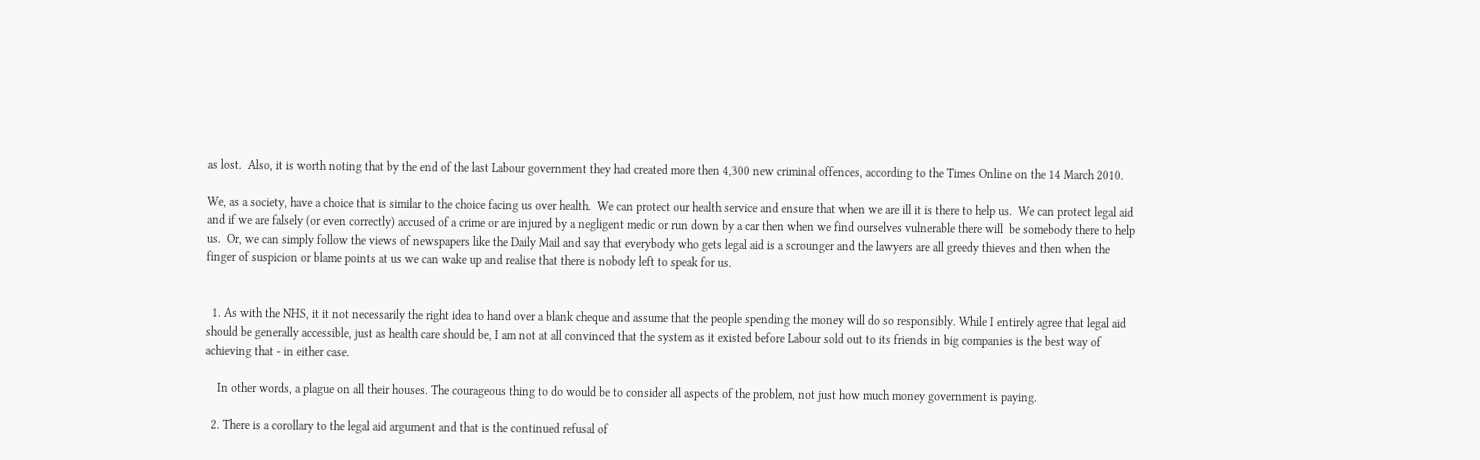as lost.  Also, it is worth noting that by the end of the last Labour government they had created more then 4,300 new criminal offences, according to the Times Online on the 14 March 2010.

We, as a society, have a choice that is similar to the choice facing us over health.  We can protect our health service and ensure that when we are ill it is there to help us.  We can protect legal aid and if we are falsely (or even correctly) accused of a crime or are injured by a negligent medic or run down by a car then when we find ourselves vulnerable there will  be somebody there to help us.  Or, we can simply follow the views of newspapers like the Daily Mail and say that everybody who gets legal aid is a scrounger and the lawyers are all greedy thieves and then when the finger of suspicion or blame points at us we can wake up and realise that there is nobody left to speak for us.


  1. As with the NHS, it it not necessarily the right idea to hand over a blank cheque and assume that the people spending the money will do so responsibly. While I entirely agree that legal aid should be generally accessible, just as health care should be, I am not at all convinced that the system as it existed before Labour sold out to its friends in big companies is the best way of achieving that - in either case.

    In other words, a plague on all their houses. The courageous thing to do would be to consider all aspects of the problem, not just how much money government is paying.

  2. There is a corollary to the legal aid argument and that is the continued refusal of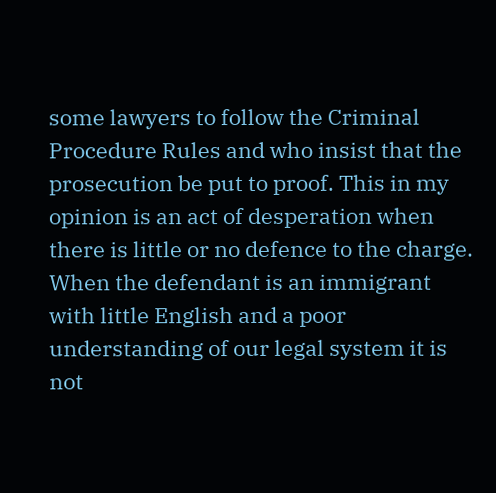some lawyers to follow the Criminal Procedure Rules and who insist that the prosecution be put to proof. This in my opinion is an act of desperation when there is little or no defence to the charge. When the defendant is an immigrant with little English and a poor understanding of our legal system it is not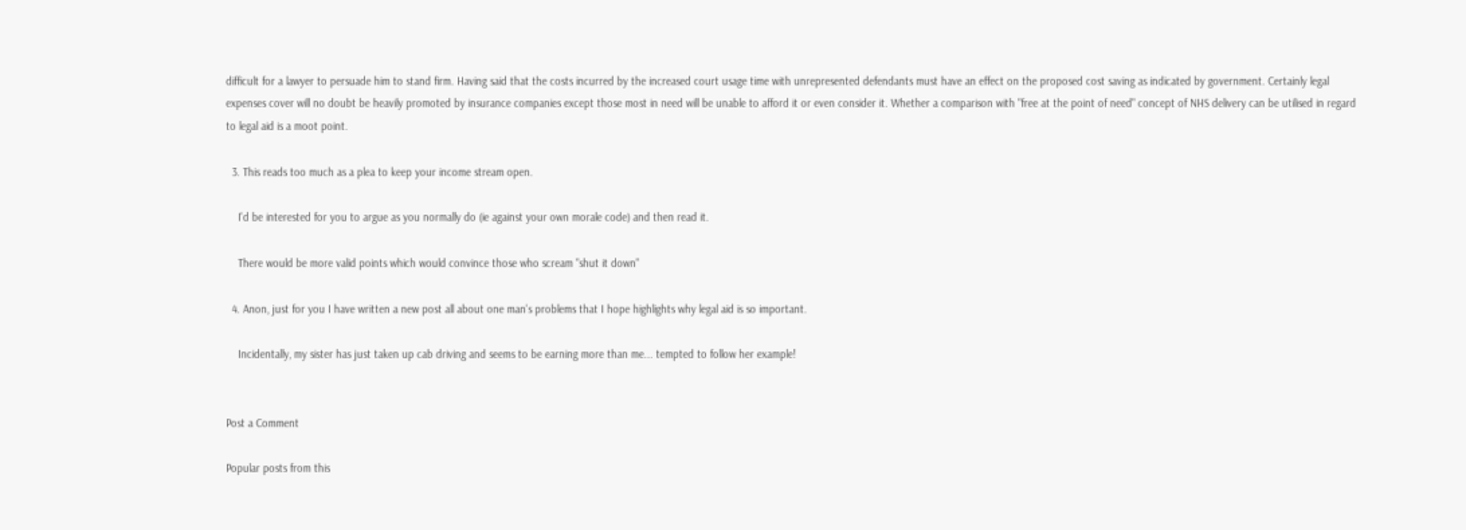difficult for a lawyer to persuade him to stand firm. Having said that the costs incurred by the increased court usage time with unrepresented defendants must have an effect on the proposed cost saving as indicated by government. Certainly legal expenses cover will no doubt be heavily promoted by insurance companies except those most in need will be unable to afford it or even consider it. Whether a comparison with "free at the point of need" concept of NHS delivery can be utilised in regard to legal aid is a moot point.

  3. This reads too much as a plea to keep your income stream open.

    I'd be interested for you to argue as you normally do (ie against your own morale code) and then read it.

    There would be more valid points which would convince those who scream "shut it down"

  4. Anon, just for you I have written a new post all about one man's problems that I hope highlights why legal aid is so important.

    Incidentally, my sister has just taken up cab driving and seems to be earning more than me... tempted to follow her example!


Post a Comment

Popular posts from this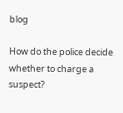blog

How do the police decide whether to charge a suspect?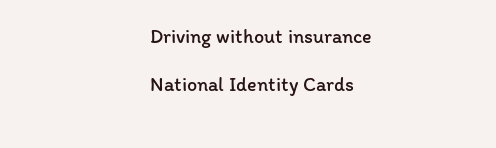Driving without insurance

National Identity Cards